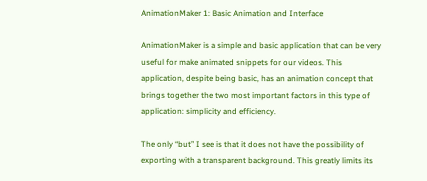AnimationMaker 1: Basic Animation and Interface

AnimationMaker is a simple and basic application that can be very useful for make animated snippets for our videos. This application, despite being basic, has an animation concept that brings together the two most important factors in this type of application: simplicity and efficiency.

The only “but” I see is that it does not have the possibility of exporting with a transparent background. This greatly limits its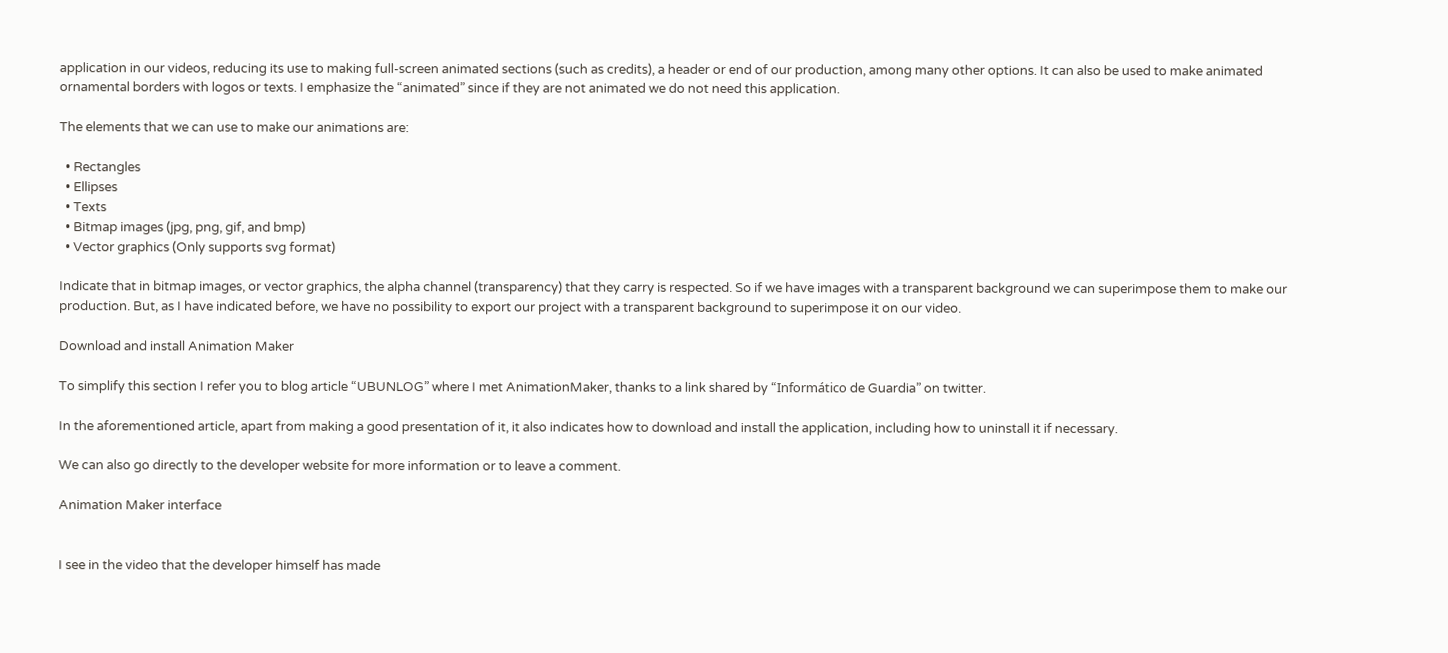application in our videos, reducing its use to making full-screen animated sections (such as credits), a header or end of our production, among many other options. It can also be used to make animated ornamental borders with logos or texts. I emphasize the “animated” since if they are not animated we do not need this application.

The elements that we can use to make our animations are:

  • Rectangles
  • Ellipses
  • Texts
  • Bitmap images (jpg, png, gif, and bmp)
  • Vector graphics (Only supports svg format)

Indicate that in bitmap images, or vector graphics, the alpha channel (transparency) that they carry is respected. So if we have images with a transparent background we can superimpose them to make our production. But, as I have indicated before, we have no possibility to export our project with a transparent background to superimpose it on our video.

Download and install Animation Maker

To simplify this section I refer you to blog article “UBUNLOG” where I met AnimationMaker, thanks to a link shared by “Informático de Guardia” on twitter.

In the aforementioned article, apart from making a good presentation of it, it also indicates how to download and install the application, including how to uninstall it if necessary.

We can also go directly to the developer website for more information or to leave a comment.

Animation Maker interface


I see in the video that the developer himself has made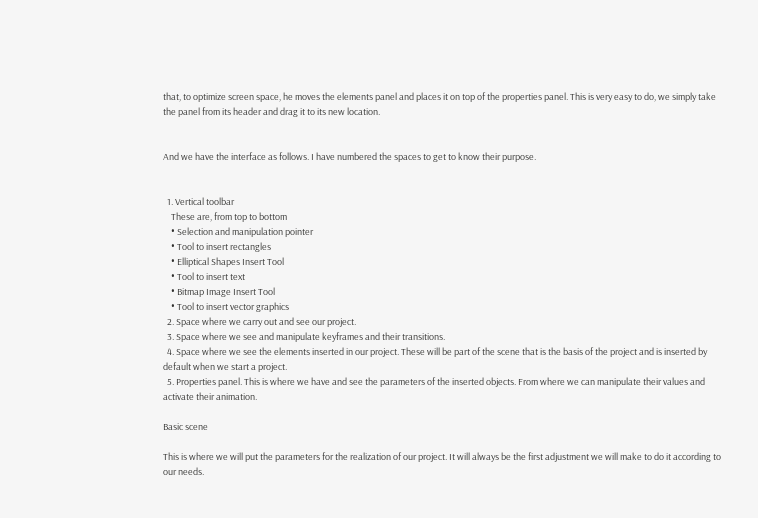that, to optimize screen space, he moves the elements panel and places it on top of the properties panel. This is very easy to do, we simply take the panel from its header and drag it to its new location.


And we have the interface as follows. I have numbered the spaces to get to know their purpose.


  1. Vertical toolbar
    These are, from top to bottom
    • Selection and manipulation pointer
    • Tool to insert rectangles
    • Elliptical Shapes Insert Tool
    • Tool to insert text
    • Bitmap Image Insert Tool
    • Tool to insert vector graphics
  2. Space where we carry out and see our project.
  3. Space where we see and manipulate keyframes and their transitions.
  4. Space where we see the elements inserted in our project. These will be part of the scene that is the basis of the project and is inserted by default when we start a project.
  5. Properties panel. This is where we have and see the parameters of the inserted objects. From where we can manipulate their values and activate their animation.

Basic scene

This is where we will put the parameters for the realization of our project. It will always be the first adjustment we will make to do it according to our needs.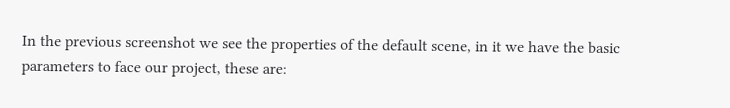In the previous screenshot we see the properties of the default scene, in it we have the basic parameters to face our project, these are: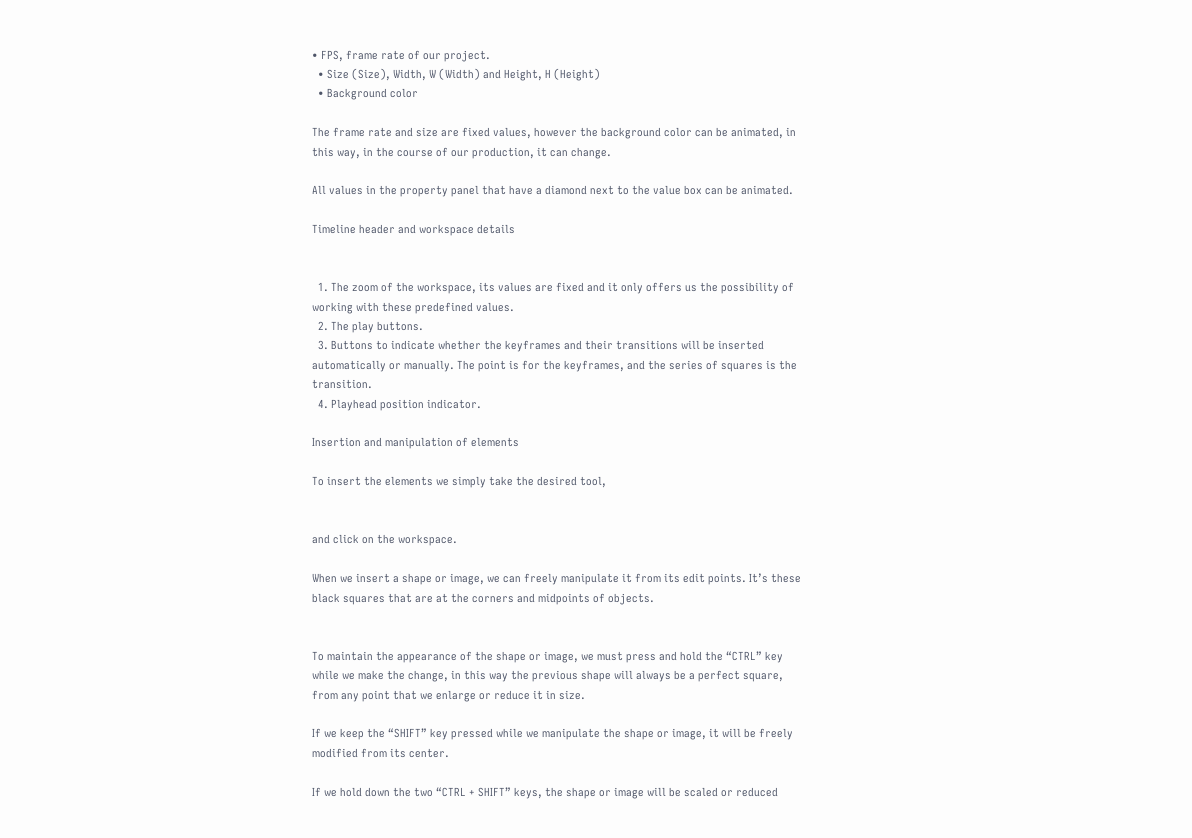• FPS, frame rate of our project.
  • Size (Size), Width, W (Width) and Height, H (Height)
  • Background color

The frame rate and size are fixed values, however the background color can be animated, in this way, in the course of our production, it can change.

All values in the property panel that have a diamond next to the value box can be animated.

Timeline header and workspace details


  1. The zoom of the workspace, its values are fixed and it only offers us the possibility of working with these predefined values.
  2. The play buttons.
  3. Buttons to indicate whether the keyframes and their transitions will be inserted automatically or manually. The point is for the keyframes, and the series of squares is the transition.
  4. Playhead position indicator.

Insertion and manipulation of elements

To insert the elements we simply take the desired tool,


and click on the workspace.

When we insert a shape or image, we can freely manipulate it from its edit points. It’s these black squares that are at the corners and midpoints of objects.


To maintain the appearance of the shape or image, we must press and hold the “CTRL” key while we make the change, in this way the previous shape will always be a perfect square, from any point that we enlarge or reduce it in size.

If we keep the “SHIFT” key pressed while we manipulate the shape or image, it will be freely modified from its center.

If we hold down the two “CTRL + SHIFT” keys, the shape or image will be scaled or reduced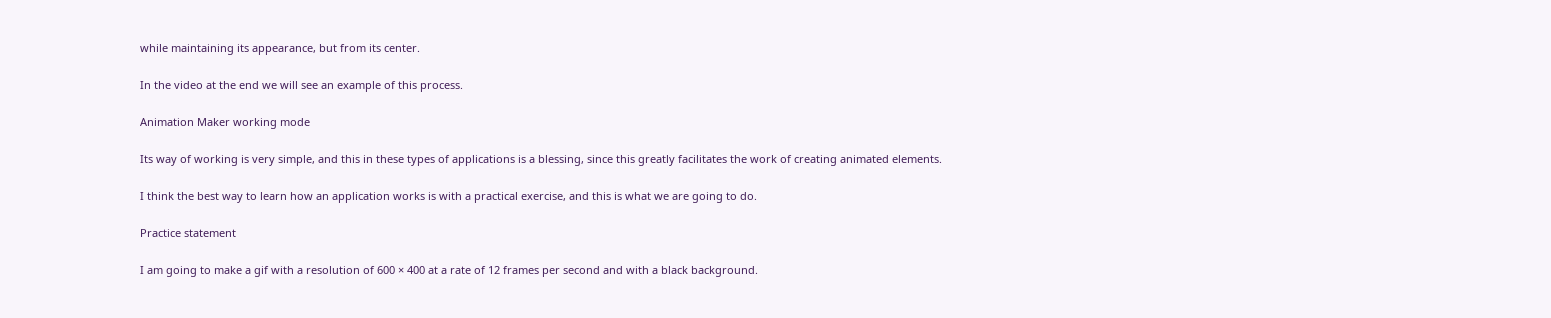while maintaining its appearance, but from its center.

In the video at the end we will see an example of this process.

Animation Maker working mode

Its way of working is very simple, and this in these types of applications is a blessing, since this greatly facilitates the work of creating animated elements.

I think the best way to learn how an application works is with a practical exercise, and this is what we are going to do.

Practice statement

I am going to make a gif with a resolution of 600 × 400 at a rate of 12 frames per second and with a black background.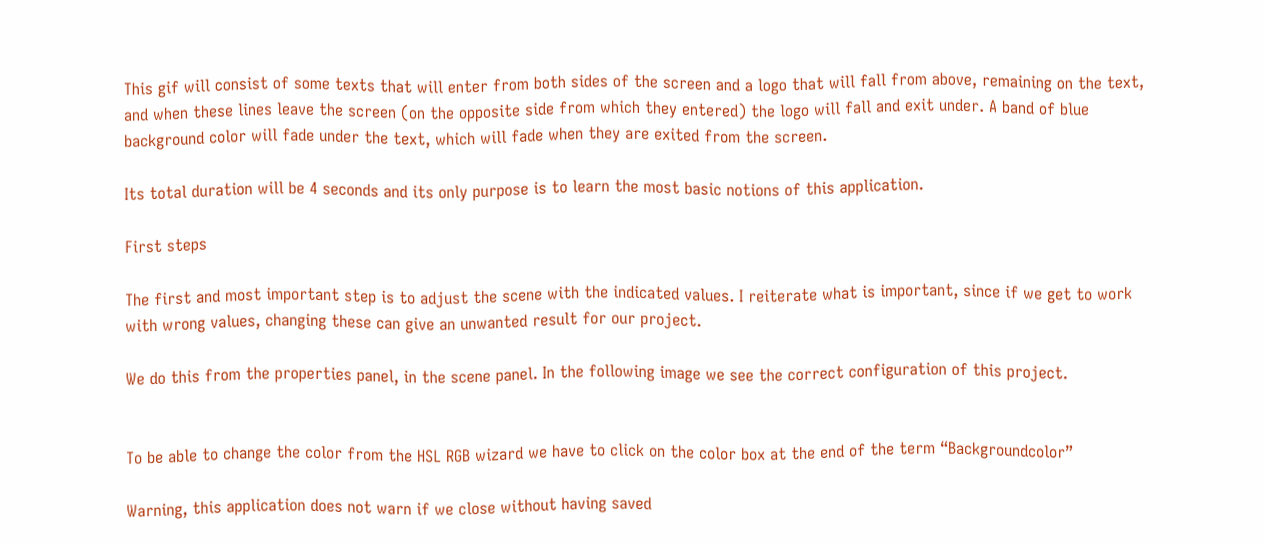This gif will consist of some texts that will enter from both sides of the screen and a logo that will fall from above, remaining on the text, and when these lines leave the screen (on the opposite side from which they entered) the logo will fall and exit under. A band of blue background color will fade under the text, which will fade when they are exited from the screen.

Its total duration will be 4 seconds and its only purpose is to learn the most basic notions of this application.

First steps

The first and most important step is to adjust the scene with the indicated values. I reiterate what is important, since if we get to work with wrong values, changing these can give an unwanted result for our project.

We do this from the properties panel, in the scene panel. In the following image we see the correct configuration of this project.


To be able to change the color from the HSL RGB wizard we have to click on the color box at the end of the term “Backgroundcolor”

Warning, this application does not warn if we close without having saved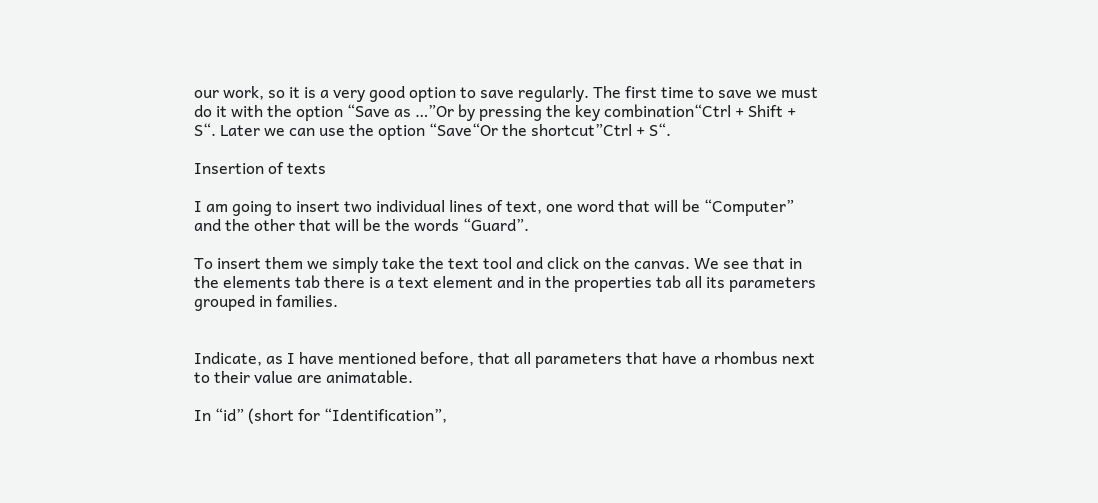our work, so it is a very good option to save regularly. The first time to save we must do it with the option “Save as …”Or by pressing the key combination“Ctrl + Shift + S“. Later we can use the option “Save“Or the shortcut”Ctrl + S“.

Insertion of texts

I am going to insert two individual lines of text, one word that will be “Computer” and the other that will be the words “Guard”.

To insert them we simply take the text tool and click on the canvas. We see that in the elements tab there is a text element and in the properties tab all its parameters grouped in families.


Indicate, as I have mentioned before, that all parameters that have a rhombus next to their value are animatable.

In “id” (short for “Identification”,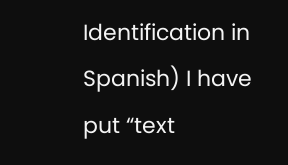Identification in Spanish) I have put “text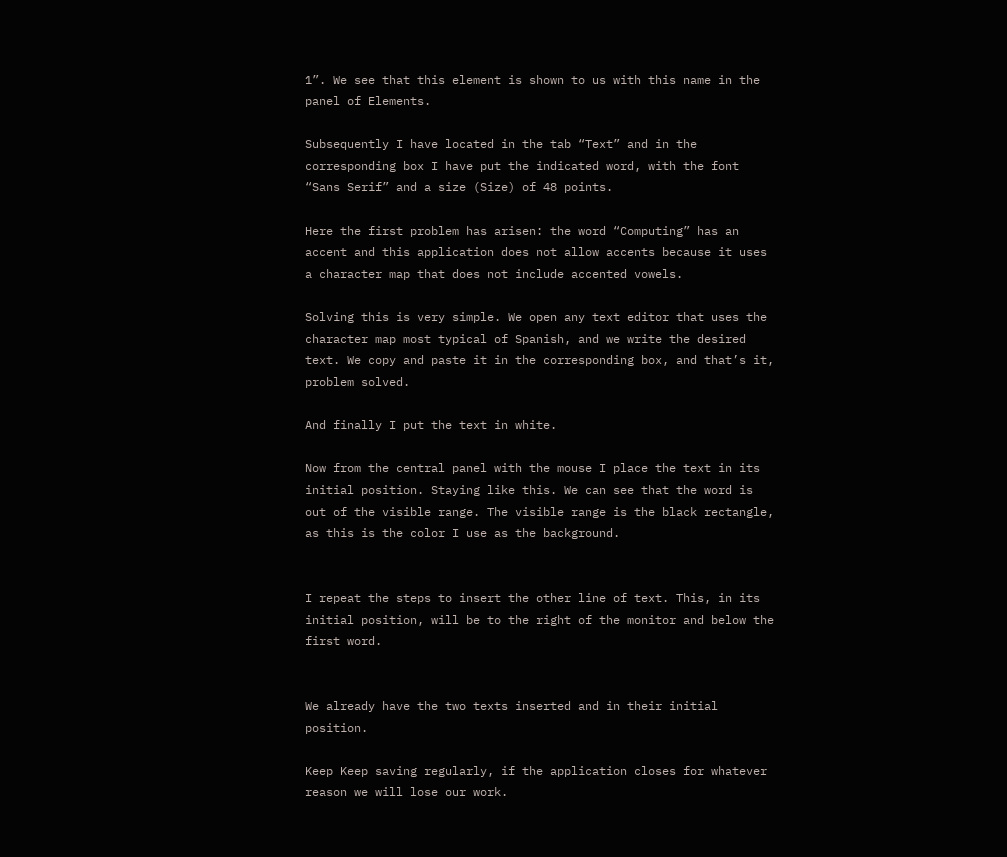1”. We see that this element is shown to us with this name in the panel of Elements.

Subsequently I have located in the tab “Text” and in the corresponding box I have put the indicated word, with the font “Sans Serif” and a size (Size) of 48 points.

Here the first problem has arisen: the word “Computing” has an accent and this application does not allow accents because it uses a character map that does not include accented vowels.

Solving this is very simple. We open any text editor that uses the character map most typical of Spanish, and we write the desired text. We copy and paste it in the corresponding box, and that’s it, problem solved.

And finally I put the text in white.

Now from the central panel with the mouse I place the text in its initial position. Staying like this. We can see that the word is out of the visible range. The visible range is the black rectangle, as this is the color I use as the background.


I repeat the steps to insert the other line of text. This, in its initial position, will be to the right of the monitor and below the first word.


We already have the two texts inserted and in their initial position.

Keep Keep saving regularly, if the application closes for whatever reason we will lose our work.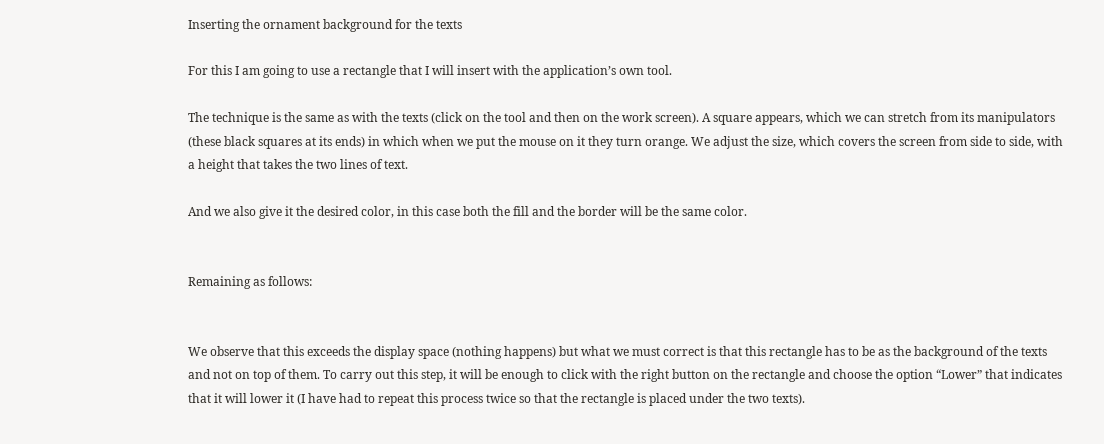Inserting the ornament background for the texts

For this I am going to use a rectangle that I will insert with the application’s own tool.

The technique is the same as with the texts (click on the tool and then on the work screen). A square appears, which we can stretch from its manipulators (these black squares at its ends) in which when we put the mouse on it they turn orange. We adjust the size, which covers the screen from side to side, with a height that takes the two lines of text.

And we also give it the desired color, in this case both the fill and the border will be the same color.


Remaining as follows:


We observe that this exceeds the display space (nothing happens) but what we must correct is that this rectangle has to be as the background of the texts and not on top of them. To carry out this step, it will be enough to click with the right button on the rectangle and choose the option “Lower” that indicates that it will lower it (I have had to repeat this process twice so that the rectangle is placed under the two texts).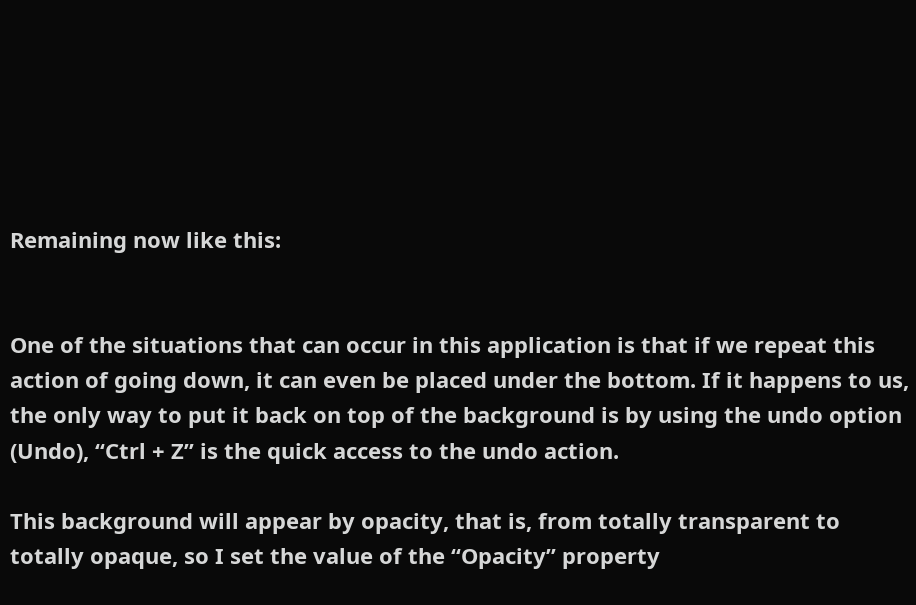Remaining now like this:


One of the situations that can occur in this application is that if we repeat this action of going down, it can even be placed under the bottom. If it happens to us, the only way to put it back on top of the background is by using the undo option (Undo), “Ctrl + Z” is the quick access to the undo action.

This background will appear by opacity, that is, from totally transparent to totally opaque, so I set the value of the “Opacity” property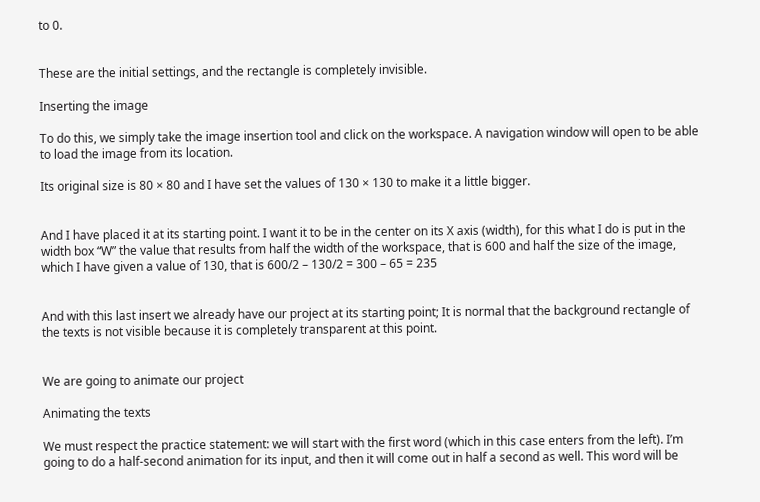to 0.


These are the initial settings, and the rectangle is completely invisible.

Inserting the image

To do this, we simply take the image insertion tool and click on the workspace. A navigation window will open to be able to load the image from its location.

Its original size is 80 × 80 and I have set the values of 130 × 130 to make it a little bigger.


And I have placed it at its starting point. I want it to be in the center on its X axis (width), for this what I do is put in the width box “W” the value that results from half the width of the workspace, that is 600 and half the size of the image, which I have given a value of 130, that is 600/2 – 130/2 = 300 – 65 = 235


And with this last insert we already have our project at its starting point; It is normal that the background rectangle of the texts is not visible because it is completely transparent at this point.


We are going to animate our project

Animating the texts

We must respect the practice statement: we will start with the first word (which in this case enters from the left). I’m going to do a half-second animation for its input, and then it will come out in half a second as well. This word will be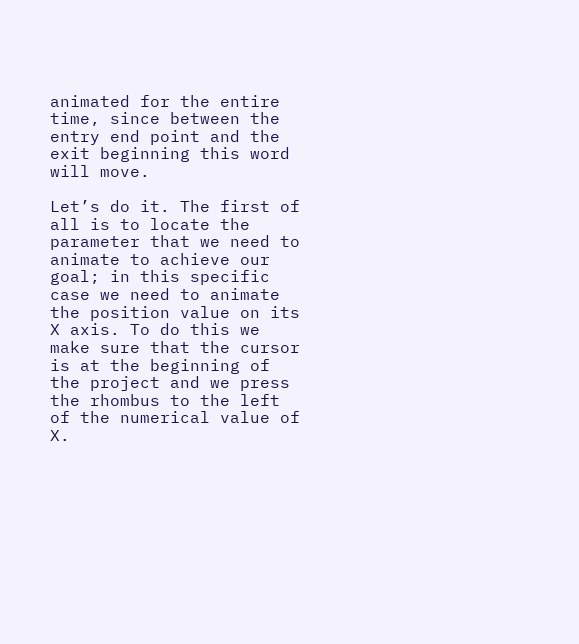animated for the entire time, since between the entry end point and the exit beginning this word will move.

Let’s do it. The first of all is to locate the parameter that we need to animate to achieve our goal; in this specific case we need to animate the position value on its X axis. To do this we make sure that the cursor is at the beginning of the project and we press the rhombus to the left of the numerical value of X.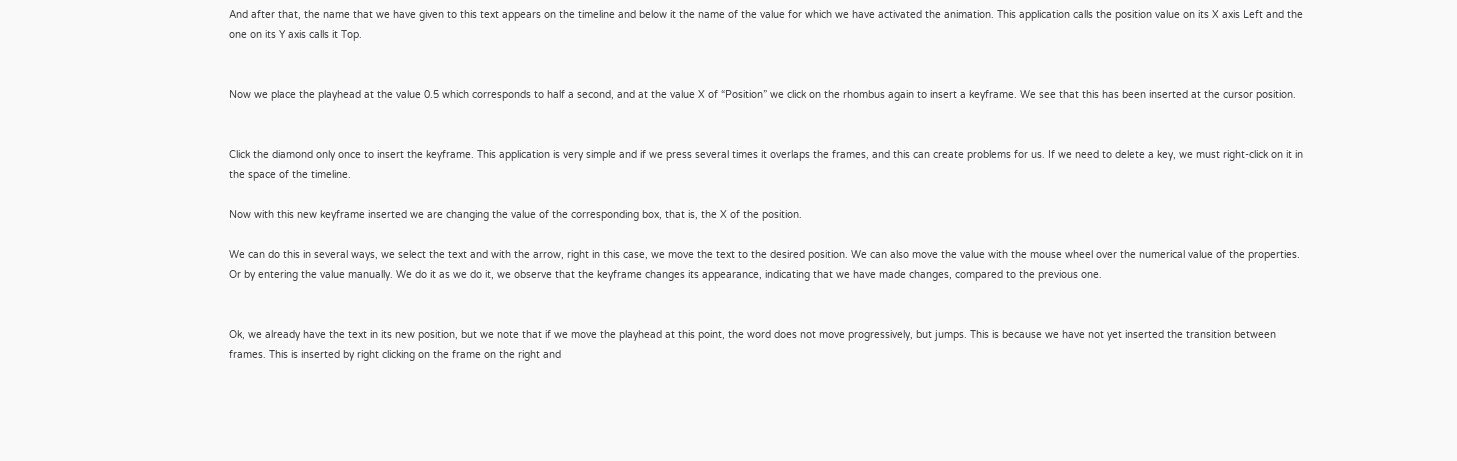And after that, the name that we have given to this text appears on the timeline and below it the name of the value for which we have activated the animation. This application calls the position value on its X axis Left and the one on its Y axis calls it Top.


Now we place the playhead at the value 0.5 which corresponds to half a second, and at the value X of “Position” we click on the rhombus again to insert a keyframe. We see that this has been inserted at the cursor position.


Click the diamond only once to insert the keyframe. This application is very simple and if we press several times it overlaps the frames, and this can create problems for us. If we need to delete a key, we must right-click on it in the space of the timeline.

Now with this new keyframe inserted we are changing the value of the corresponding box, that is, the X of the position.

We can do this in several ways, we select the text and with the arrow, right in this case, we move the text to the desired position. We can also move the value with the mouse wheel over the numerical value of the properties. Or by entering the value manually. We do it as we do it, we observe that the keyframe changes its appearance, indicating that we have made changes, compared to the previous one.


Ok, we already have the text in its new position, but we note that if we move the playhead at this point, the word does not move progressively, but jumps. This is because we have not yet inserted the transition between frames. This is inserted by right clicking on the frame on the right and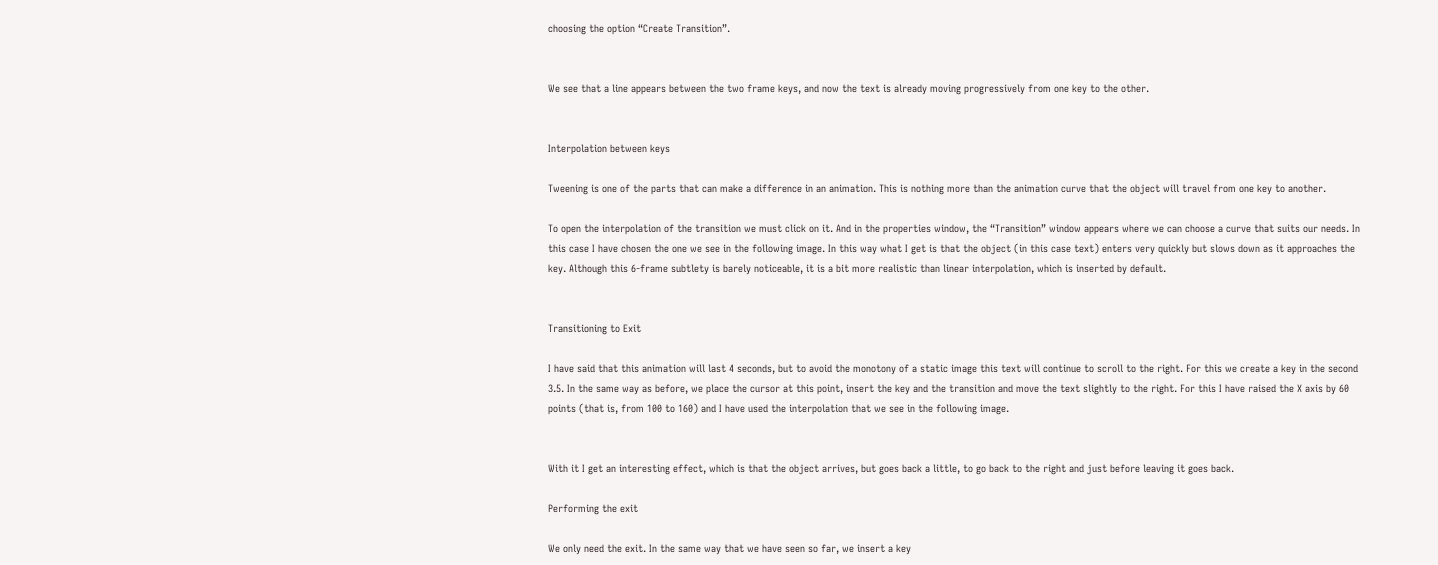choosing the option “Create Transition”.


We see that a line appears between the two frame keys, and now the text is already moving progressively from one key to the other.


Interpolation between keys

Tweening is one of the parts that can make a difference in an animation. This is nothing more than the animation curve that the object will travel from one key to another.

To open the interpolation of the transition we must click on it. And in the properties window, the “Transition” window appears where we can choose a curve that suits our needs. In this case I have chosen the one we see in the following image. In this way what I get is that the object (in this case text) enters very quickly but slows down as it approaches the key. Although this 6-frame subtlety is barely noticeable, it is a bit more realistic than linear interpolation, which is inserted by default.


Transitioning to Exit

I have said that this animation will last 4 seconds, but to avoid the monotony of a static image this text will continue to scroll to the right. For this we create a key in the second 3.5. In the same way as before, we place the cursor at this point, insert the key and the transition and move the text slightly to the right. For this I have raised the X axis by 60 points (that is, from 100 to 160) and I have used the interpolation that we see in the following image.


With it I get an interesting effect, which is that the object arrives, but goes back a little, to go back to the right and just before leaving it goes back.

Performing the exit

We only need the exit. In the same way that we have seen so far, we insert a key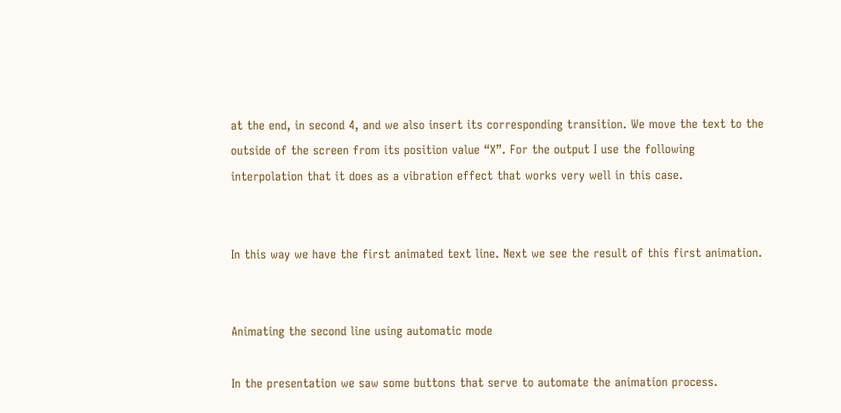at the end, in second 4, and we also insert its corresponding transition. We move the text to the outside of the screen from its position value “X”. For the output I use the following interpolation that it does as a vibration effect that works very well in this case.


In this way we have the first animated text line. Next we see the result of this first animation.


Animating the second line using automatic mode

In the presentation we saw some buttons that serve to automate the animation process.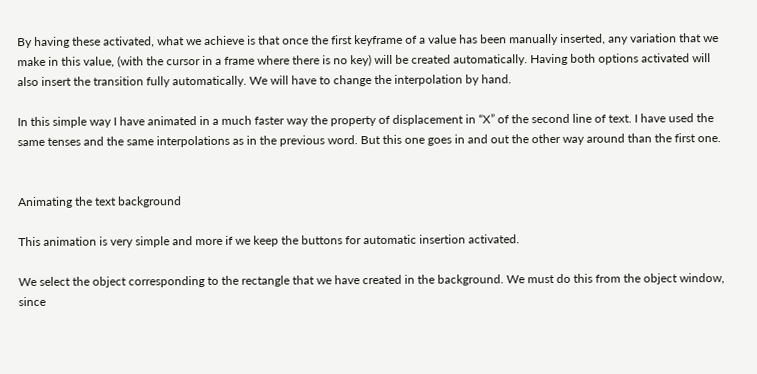By having these activated, what we achieve is that once the first keyframe of a value has been manually inserted, any variation that we make in this value, (with the cursor in a frame where there is no key) will be created automatically. Having both options activated will also insert the transition fully automatically. We will have to change the interpolation by hand.

In this simple way I have animated in a much faster way the property of displacement in “X” of the second line of text. I have used the same tenses and the same interpolations as in the previous word. But this one goes in and out the other way around than the first one.


Animating the text background

This animation is very simple and more if we keep the buttons for automatic insertion activated.

We select the object corresponding to the rectangle that we have created in the background. We must do this from the object window, since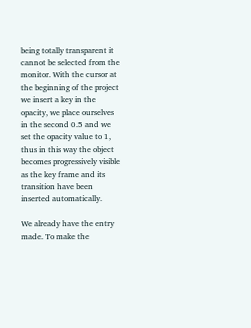being totally transparent it cannot be selected from the monitor. With the cursor at the beginning of the project we insert a key in the opacity, we place ourselves in the second 0.5 and we set the opacity value to 1, thus in this way the object becomes progressively visible as the key frame and its transition have been inserted automatically.

We already have the entry made. To make the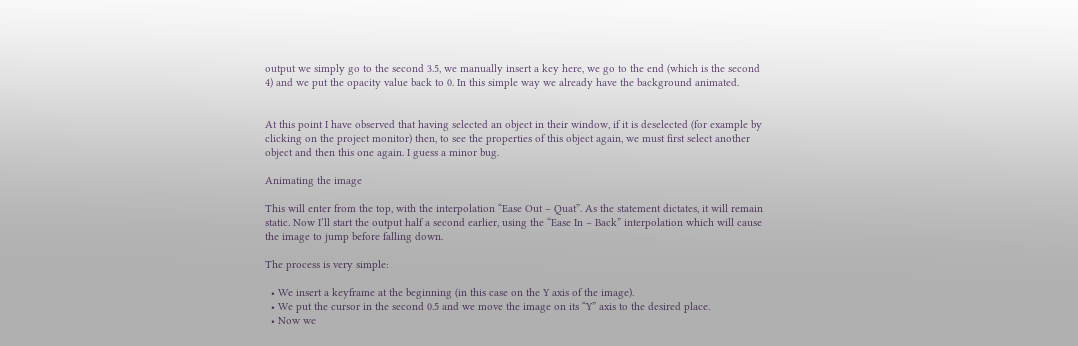output we simply go to the second 3.5, we manually insert a key here, we go to the end (which is the second 4) and we put the opacity value back to 0. In this simple way we already have the background animated.


At this point I have observed that having selected an object in their window, if it is deselected (for example by clicking on the project monitor) then, to see the properties of this object again, we must first select another object and then this one again. I guess a minor bug.

Animating the image

This will enter from the top, with the interpolation “Ease Out – Quat”. As the statement dictates, it will remain static. Now I’ll start the output half a second earlier, using the “Ease In – Back” interpolation which will cause the image to jump before falling down.

The process is very simple:

  • We insert a keyframe at the beginning (in this case on the Y axis of the image).
  • We put the cursor in the second 0.5 and we move the image on its “Y” axis to the desired place.
  • Now we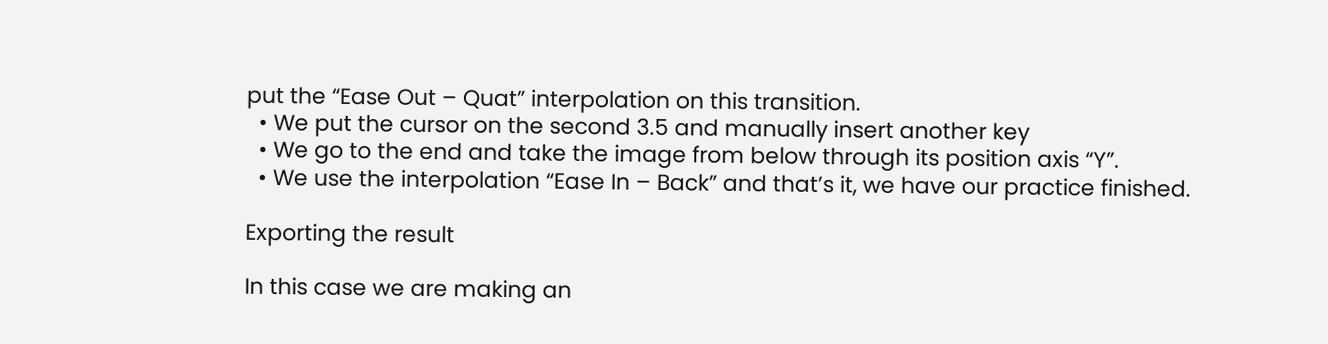put the “Ease Out – Quat” interpolation on this transition.
  • We put the cursor on the second 3.5 and manually insert another key
  • We go to the end and take the image from below through its position axis “Y”.
  • We use the interpolation “Ease In – Back” and that’s it, we have our practice finished.

Exporting the result

In this case we are making an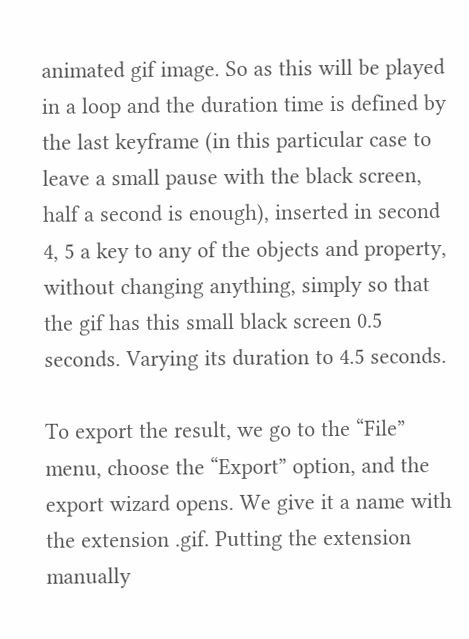animated gif image. So as this will be played in a loop and the duration time is defined by the last keyframe (in this particular case to leave a small pause with the black screen, half a second is enough), inserted in second 4, 5 a key to any of the objects and property, without changing anything, simply so that the gif has this small black screen 0.5 seconds. Varying its duration to 4.5 seconds.

To export the result, we go to the “File” menu, choose the “Export” option, and the export wizard opens. We give it a name with the extension .gif. Putting the extension manually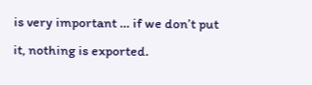is very important … if we don’t put it, nothing is exported.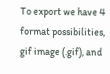To export we have 4 format possibilities, gif image (.gif), and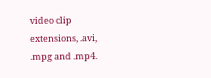video clip extensions, .avi, .mpg and .mp4.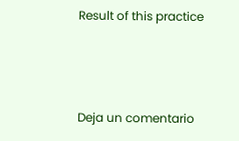Result of this practice



Deja un comentario